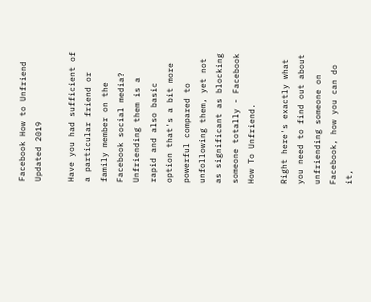Facebook How to Unfriend Updated 2019

Have you had sufficient of a particular friend or family member on the Facebook social media? Unfriending them is a rapid and also basic option that's a bit more powerful compared to unfollowing them, yet not as significant as blocking someone totally - Facebook How To Unfriend.

Right here's exactly what you need to find out about unfriending someone on Facebook, how you can do it,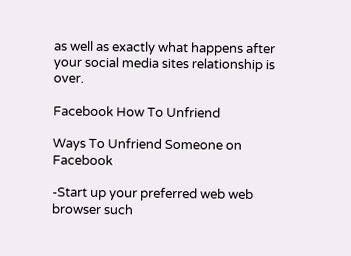as well as exactly what happens after your social media sites relationship is over.

Facebook How To Unfriend

Ways To Unfriend Someone on Facebook

-Start up your preferred web web browser such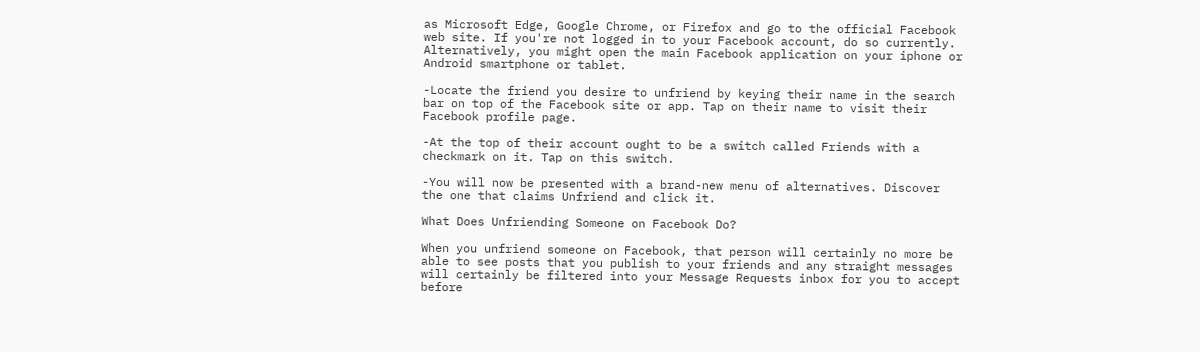as Microsoft Edge, Google Chrome, or Firefox and go to the official Facebook web site. If you're not logged in to your Facebook account, do so currently. Alternatively, you might open the main Facebook application on your iphone or Android smartphone or tablet.

-Locate the friend you desire to unfriend by keying their name in the search bar on top of the Facebook site or app. Tap on their name to visit their Facebook profile page.

-At the top of their account ought to be a switch called Friends with a checkmark on it. Tap on this switch.

-You will now be presented with a brand-new menu of alternatives. Discover the one that claims Unfriend and click it.

What Does Unfriending Someone on Facebook Do?

When you unfriend someone on Facebook, that person will certainly no more be able to see posts that you publish to your friends and any straight messages will certainly be filtered into your Message Requests inbox for you to accept before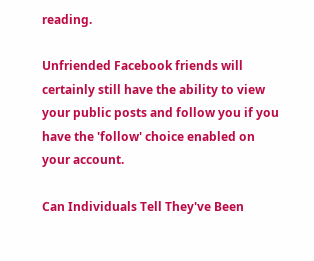reading.

Unfriended Facebook friends will certainly still have the ability to view your public posts and follow you if you have the 'follow' choice enabled on your account.

Can Individuals Tell They've Been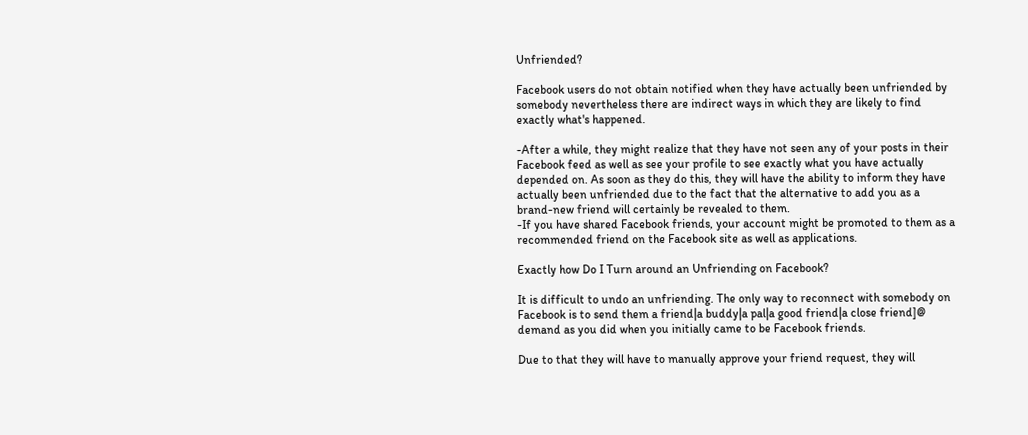Unfriended?

Facebook users do not obtain notified when they have actually been unfriended by somebody nevertheless there are indirect ways in which they are likely to find exactly what's happened.

-After a while, they might realize that they have not seen any of your posts in their Facebook feed as well as see your profile to see exactly what you have actually depended on. As soon as they do this, they will have the ability to inform they have actually been unfriended due to the fact that the alternative to add you as a brand-new friend will certainly be revealed to them.
-If you have shared Facebook friends, your account might be promoted to them as a recommended friend on the Facebook site as well as applications.

Exactly how Do I Turn around an Unfriending on Facebook?

It is difficult to undo an unfriending. The only way to reconnect with somebody on Facebook is to send them a friend|a buddy|a pal|a good friend|a close friend]@ demand as you did when you initially came to be Facebook friends.

Due to that they will have to manually approve your friend request, they will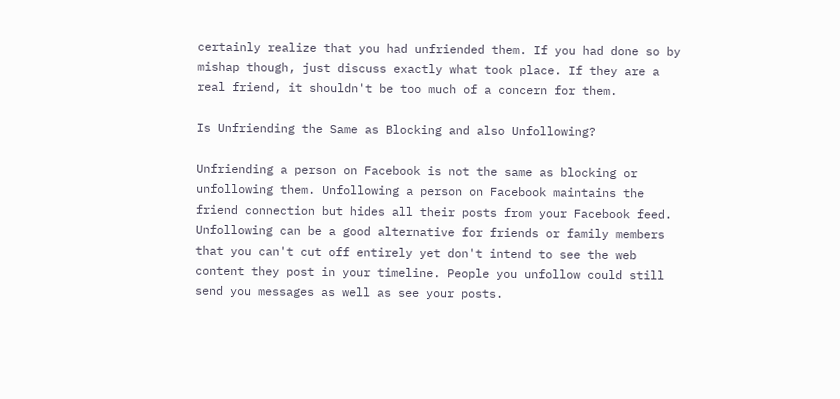certainly realize that you had unfriended them. If you had done so by mishap though, just discuss exactly what took place. If they are a real friend, it shouldn't be too much of a concern for them.

Is Unfriending the Same as Blocking and also Unfollowing?

Unfriending a person on Facebook is not the same as blocking or unfollowing them. Unfollowing a person on Facebook maintains the friend connection but hides all their posts from your Facebook feed. Unfollowing can be a good alternative for friends or family members that you can't cut off entirely yet don't intend to see the web content they post in your timeline. People you unfollow could still send you messages as well as see your posts.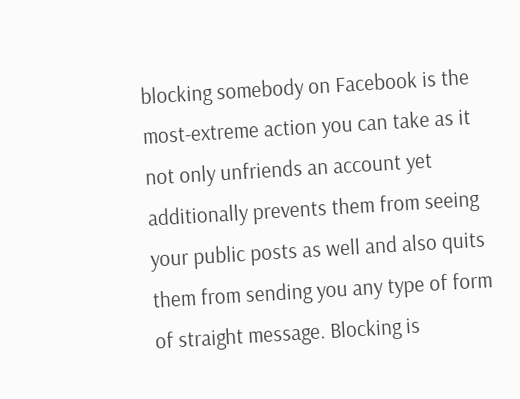blocking somebody on Facebook is the most-extreme action you can take as it not only unfriends an account yet additionally prevents them from seeing your public posts as well and also quits them from sending you any type of form of straight message. Blocking is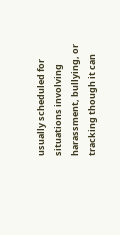usually scheduled for situations involving harassment, bullying, or tracking though it can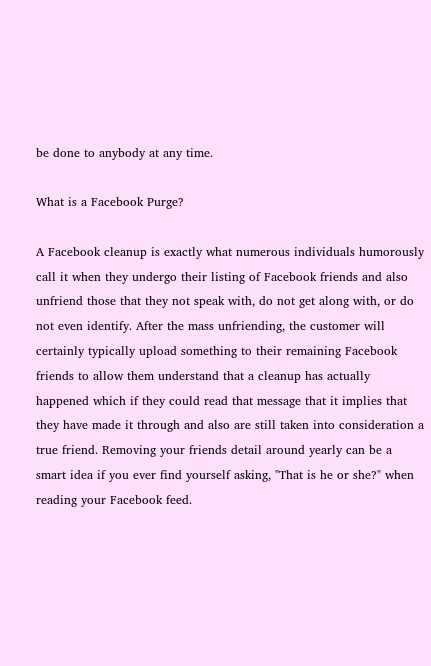be done to anybody at any time.

What is a Facebook Purge?

A Facebook cleanup is exactly what numerous individuals humorously call it when they undergo their listing of Facebook friends and also unfriend those that they not speak with, do not get along with, or do not even identify. After the mass unfriending, the customer will certainly typically upload something to their remaining Facebook friends to allow them understand that a cleanup has actually happened which if they could read that message that it implies that they have made it through and also are still taken into consideration a true friend. Removing your friends detail around yearly can be a smart idea if you ever find yourself asking, "That is he or she?" when reading your Facebook feed.